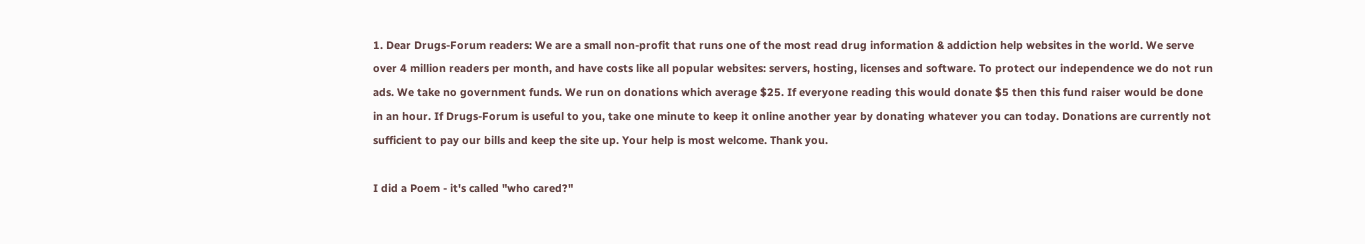1. Dear Drugs-Forum readers: We are a small non-profit that runs one of the most read drug information & addiction help websites in the world. We serve over 4 million readers per month, and have costs like all popular websites: servers, hosting, licenses and software. To protect our independence we do not run ads. We take no government funds. We run on donations which average $25. If everyone reading this would donate $5 then this fund raiser would be done in an hour. If Drugs-Forum is useful to you, take one minute to keep it online another year by donating whatever you can today. Donations are currently not sufficient to pay our bills and keep the site up. Your help is most welcome. Thank you.

I did a Poem - it's called "who cared?"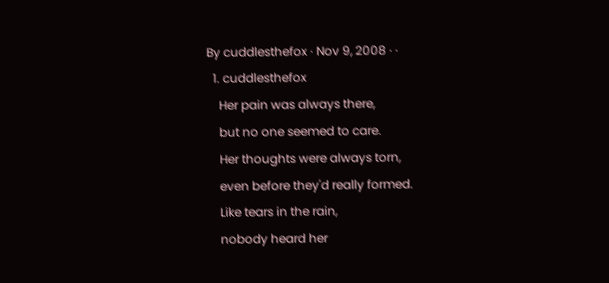By cuddlesthefox · Nov 9, 2008 · ·
  1. cuddlesthefox
    Her pain was always there,
    but no one seemed to care.
    Her thoughts were always torn,
    even before they'd really formed.
    Like tears in the rain,
    nobody heard her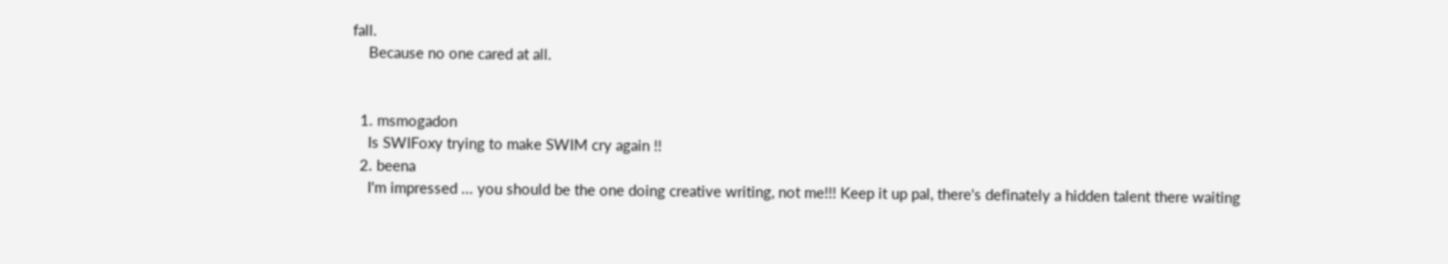fall.
    Because no one cared at all.


  1. msmogadon
    Is SWIFoxy trying to make SWIM cry again !!
  2. beena
    I'm impressed ... you should be the one doing creative writing, not me!!! Keep it up pal, there's definately a hidden talent there waiting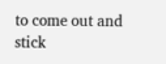to come out and stick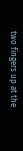two fingers up at the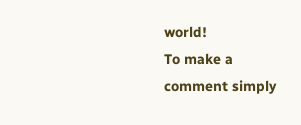world!
To make a comment simply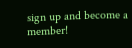sign up and become a member!